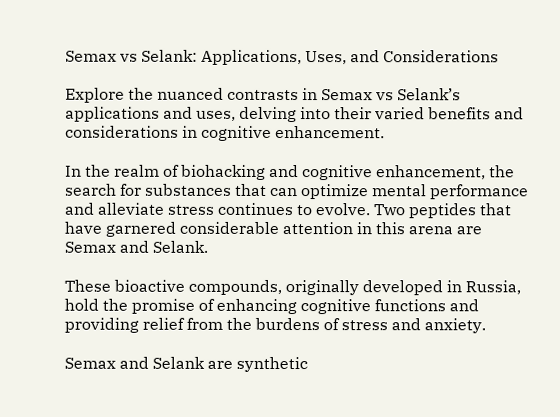Semax vs Selank: Applications, Uses, and Considerations

Explore the nuanced contrasts in Semax vs Selank’s applications and uses, delving into their varied benefits and considerations in cognitive enhancement.

In the realm of biohacking and cognitive enhancement, the search for substances that can optimize mental performance and alleviate stress continues to evolve. Two peptides that have garnered considerable attention in this arena are Semax and Selank.

These bioactive compounds, originally developed in Russia, hold the promise of enhancing cognitive functions and providing relief from the burdens of stress and anxiety.

Semax and Selank are synthetic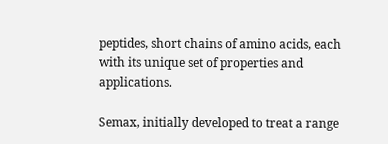peptides, short chains of amino acids, each with its unique set of properties and applications.

Semax, initially developed to treat a range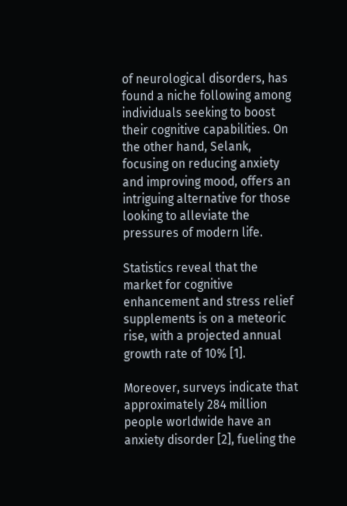of neurological disorders, has found a niche following among individuals seeking to boost their cognitive capabilities. On the other hand, Selank, focusing on reducing anxiety and improving mood, offers an intriguing alternative for those looking to alleviate the pressures of modern life.

Statistics reveal that the market for cognitive enhancement and stress relief supplements is on a meteoric rise, with a projected annual growth rate of 10% [1].

Moreover, surveys indicate that approximately 284 million people worldwide have an anxiety disorder [2], fueling the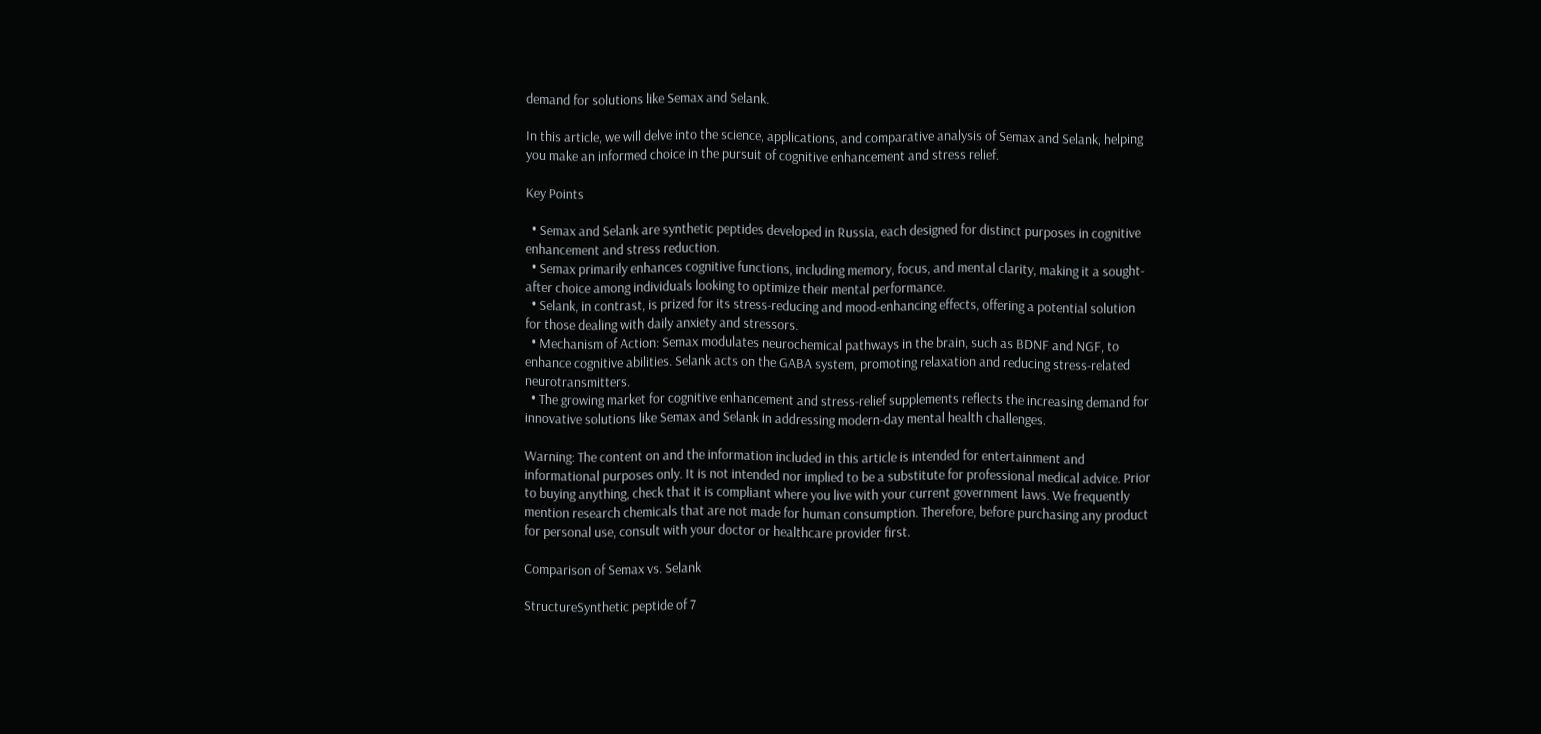demand for solutions like Semax and Selank.

In this article, we will delve into the science, applications, and comparative analysis of Semax and Selank, helping you make an informed choice in the pursuit of cognitive enhancement and stress relief.

Key Points

  • Semax and Selank are synthetic peptides developed in Russia, each designed for distinct purposes in cognitive enhancement and stress reduction.
  • Semax primarily enhances cognitive functions, including memory, focus, and mental clarity, making it a sought-after choice among individuals looking to optimize their mental performance.
  • Selank, in contrast, is prized for its stress-reducing and mood-enhancing effects, offering a potential solution for those dealing with daily anxiety and stressors.
  • Mechanism of Action: Semax modulates neurochemical pathways in the brain, such as BDNF and NGF, to enhance cognitive abilities. Selank acts on the GABA system, promoting relaxation and reducing stress-related neurotransmitters.
  • The growing market for cognitive enhancement and stress-relief supplements reflects the increasing demand for innovative solutions like Semax and Selank in addressing modern-day mental health challenges.

Warning: The content on and the information included in this article is intended for entertainment and informational purposes only. It is not intended nor implied to be a substitute for professional medical advice. Prior to buying anything, check that it is compliant where you live with your current government laws. We frequently mention research chemicals that are not made for human consumption. Therefore, before purchasing any product for personal use, consult with your doctor or healthcare provider first.

Comparison of Semax vs. Selank

StructureSynthetic peptide of 7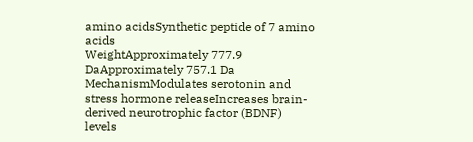amino acidsSynthetic peptide of 7 amino acids
WeightApproximately 777.9 DaApproximately 757.1 Da
MechanismModulates serotonin and stress hormone releaseIncreases brain-derived neurotrophic factor (BDNF) levels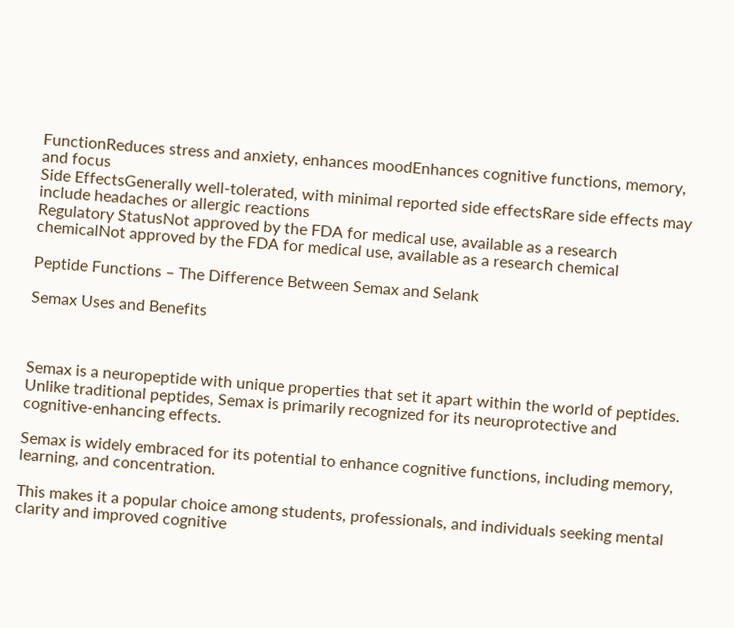FunctionReduces stress and anxiety, enhances moodEnhances cognitive functions, memory, and focus
Side EffectsGenerally well-tolerated, with minimal reported side effectsRare side effects may include headaches or allergic reactions
Regulatory StatusNot approved by the FDA for medical use, available as a research chemicalNot approved by the FDA for medical use, available as a research chemical

Peptide Functions – The Difference Between Semax and Selank

Semax Uses and Benefits



Semax is a neuropeptide with unique properties that set it apart within the world of peptides. Unlike traditional peptides, Semax is primarily recognized for its neuroprotective and cognitive-enhancing effects.

Semax is widely embraced for its potential to enhance cognitive functions, including memory, learning, and concentration.

This makes it a popular choice among students, professionals, and individuals seeking mental clarity and improved cognitive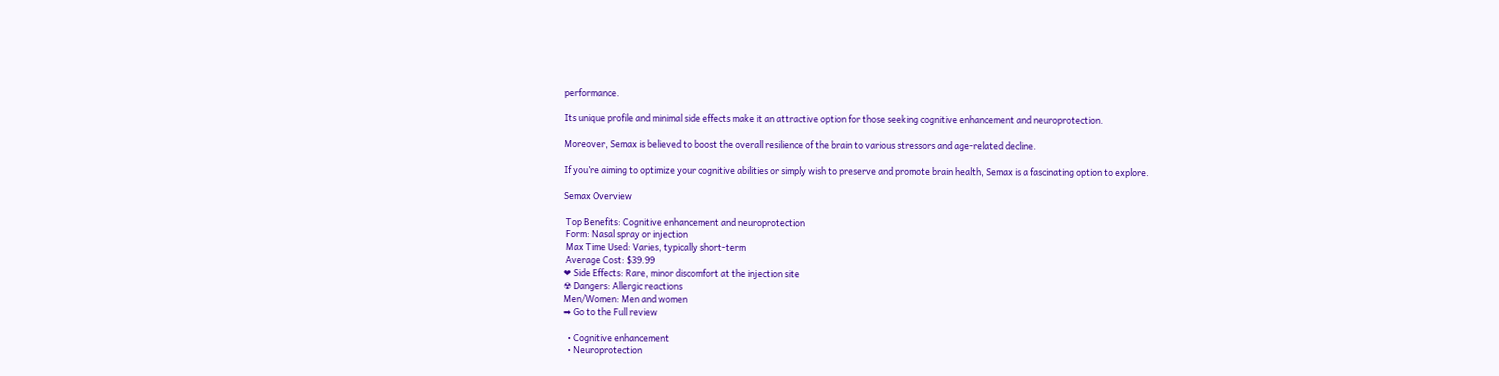performance.

Its unique profile and minimal side effects make it an attractive option for those seeking cognitive enhancement and neuroprotection.

Moreover, Semax is believed to boost the overall resilience of the brain to various stressors and age-related decline.

If you’re aiming to optimize your cognitive abilities or simply wish to preserve and promote brain health, Semax is a fascinating option to explore.

Semax Overview

 Top Benefits: Cognitive enhancement and neuroprotection
 Form: Nasal spray or injection
 Max Time Used: Varies, typically short-term
 Average Cost: $39.99
❤ Side Effects: Rare, minor discomfort at the injection site
☢ Dangers: Allergic reactions
Men/Women: Men and women
➡ Go to the Full review

  • Cognitive enhancement
  • Neuroprotection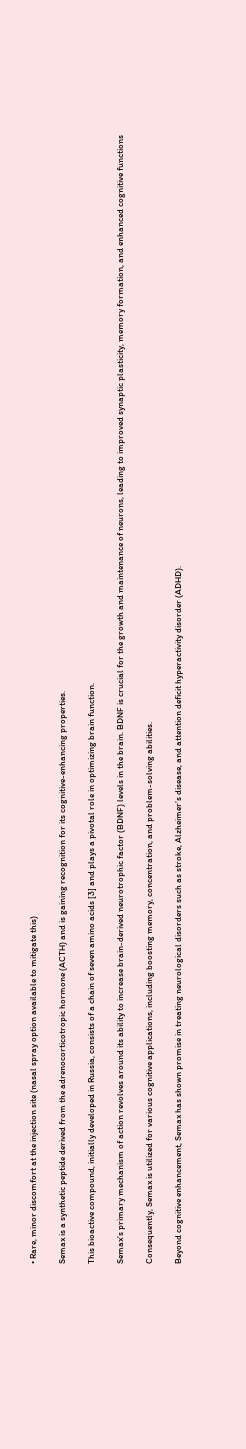• Rare, minor discomfort at the injection site (nasal spray option available to mitigate this)

Semax is a synthetic peptide derived from the adrenocorticotropic hormone (ACTH) and is gaining recognition for its cognitive-enhancing properties.

This bioactive compound, initially developed in Russia, consists of a chain of seven amino acids [3] and plays a pivotal role in optimizing brain function.

Semax’s primary mechanism of action revolves around its ability to increase brain-derived neurotrophic factor (BDNF) levels in the brain. BDNF is crucial for the growth and maintenance of neurons, leading to improved synaptic plasticity, memory formation, and enhanced cognitive functions

Consequently, Semax is utilized for various cognitive applications, including boosting memory, concentration, and problem-solving abilities.

Beyond cognitive enhancement, Semax has shown promise in treating neurological disorders such as stroke, Alzheimer’s disease, and attention deficit hyperactivity disorder (ADHD).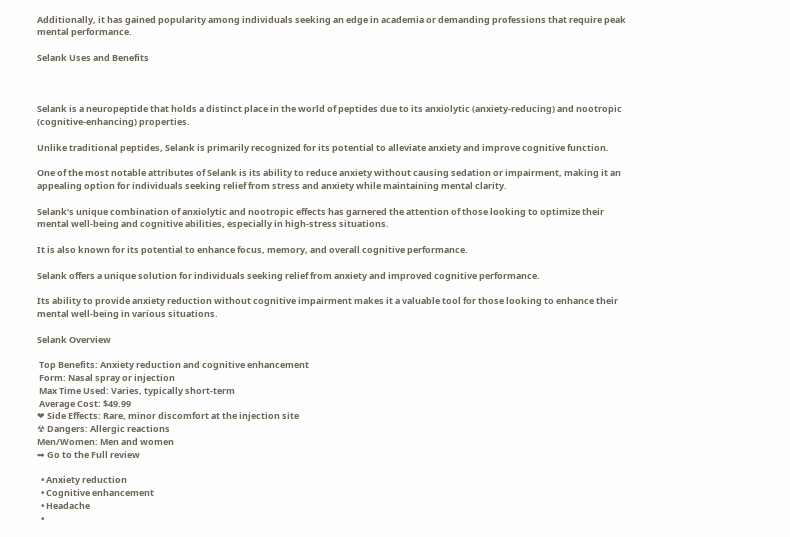Additionally, it has gained popularity among individuals seeking an edge in academia or demanding professions that require peak mental performance.

Selank Uses and Benefits



Selank is a neuropeptide that holds a distinct place in the world of peptides due to its anxiolytic (anxiety-reducing) and nootropic (cognitive-enhancing) properties.

Unlike traditional peptides, Selank is primarily recognized for its potential to alleviate anxiety and improve cognitive function.

One of the most notable attributes of Selank is its ability to reduce anxiety without causing sedation or impairment, making it an appealing option for individuals seeking relief from stress and anxiety while maintaining mental clarity.

Selank’s unique combination of anxiolytic and nootropic effects has garnered the attention of those looking to optimize their mental well-being and cognitive abilities, especially in high-stress situations.

It is also known for its potential to enhance focus, memory, and overall cognitive performance.

Selank offers a unique solution for individuals seeking relief from anxiety and improved cognitive performance.

Its ability to provide anxiety reduction without cognitive impairment makes it a valuable tool for those looking to enhance their mental well-being in various situations.

Selank Overview

 Top Benefits: Anxiety reduction and cognitive enhancement
 Form: Nasal spray or injection
 Max Time Used: Varies, typically short-term
 Average Cost: $49.99
❤ Side Effects: Rare, minor discomfort at the injection site
☢ Dangers: Allergic reactions
Men/Women: Men and women
➡ Go to the Full review

  • Anxiety reduction
  • Cognitive enhancement
  • Headache
  •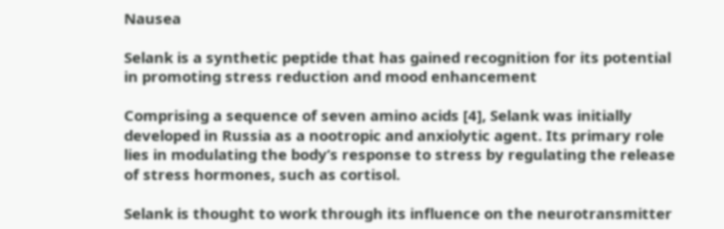Nausea

Selank is a synthetic peptide that has gained recognition for its potential in promoting stress reduction and mood enhancement

Comprising a sequence of seven amino acids [4], Selank was initially developed in Russia as a nootropic and anxiolytic agent. Its primary role lies in modulating the body’s response to stress by regulating the release of stress hormones, such as cortisol.

Selank is thought to work through its influence on the neurotransmitter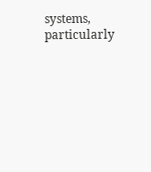systems, particularly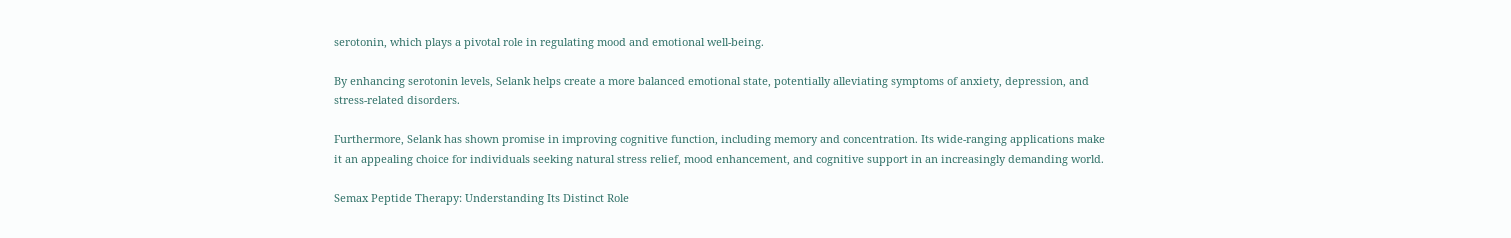serotonin, which plays a pivotal role in regulating mood and emotional well-being.

By enhancing serotonin levels, Selank helps create a more balanced emotional state, potentially alleviating symptoms of anxiety, depression, and stress-related disorders.

Furthermore, Selank has shown promise in improving cognitive function, including memory and concentration. Its wide-ranging applications make it an appealing choice for individuals seeking natural stress relief, mood enhancement, and cognitive support in an increasingly demanding world.

Semax Peptide Therapy: Understanding Its Distinct Role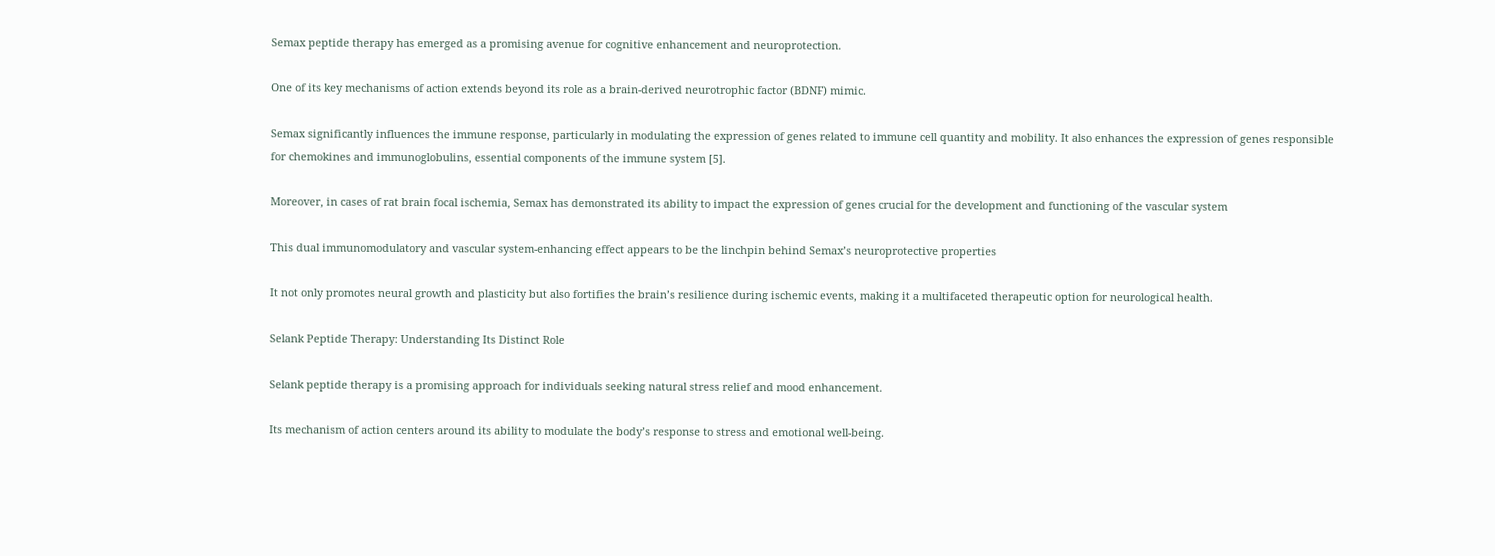Semax peptide therapy has emerged as a promising avenue for cognitive enhancement and neuroprotection.

One of its key mechanisms of action extends beyond its role as a brain-derived neurotrophic factor (BDNF) mimic.

Semax significantly influences the immune response, particularly in modulating the expression of genes related to immune cell quantity and mobility. It also enhances the expression of genes responsible for chemokines and immunoglobulins, essential components of the immune system [5].

Moreover, in cases of rat brain focal ischemia, Semax has demonstrated its ability to impact the expression of genes crucial for the development and functioning of the vascular system

This dual immunomodulatory and vascular system-enhancing effect appears to be the linchpin behind Semax’s neuroprotective properties

It not only promotes neural growth and plasticity but also fortifies the brain’s resilience during ischemic events, making it a multifaceted therapeutic option for neurological health.

Selank Peptide Therapy: Understanding Its Distinct Role

Selank peptide therapy is a promising approach for individuals seeking natural stress relief and mood enhancement.

Its mechanism of action centers around its ability to modulate the body’s response to stress and emotional well-being.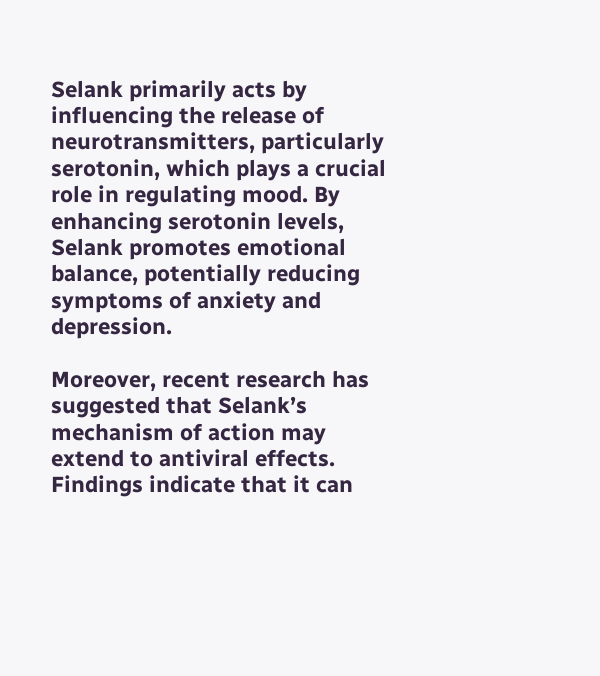Selank primarily acts by influencing the release of neurotransmitters, particularly serotonin, which plays a crucial role in regulating mood. By enhancing serotonin levels, Selank promotes emotional balance, potentially reducing symptoms of anxiety and depression.

Moreover, recent research has suggested that Selank’s mechanism of action may extend to antiviral effects. Findings indicate that it can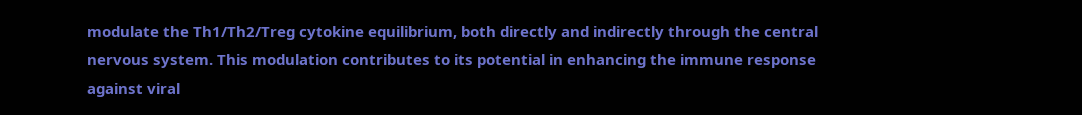modulate the Th1/Th2/Treg cytokine equilibrium, both directly and indirectly through the central nervous system. This modulation contributes to its potential in enhancing the immune response against viral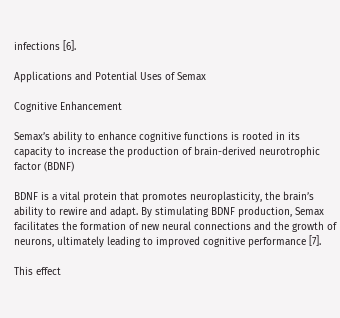infections [6].

Applications and Potential Uses of Semax

Cognitive Enhancement

Semax’s ability to enhance cognitive functions is rooted in its capacity to increase the production of brain-derived neurotrophic factor (BDNF)

BDNF is a vital protein that promotes neuroplasticity, the brain’s ability to rewire and adapt. By stimulating BDNF production, Semax facilitates the formation of new neural connections and the growth of neurons, ultimately leading to improved cognitive performance [7].

This effect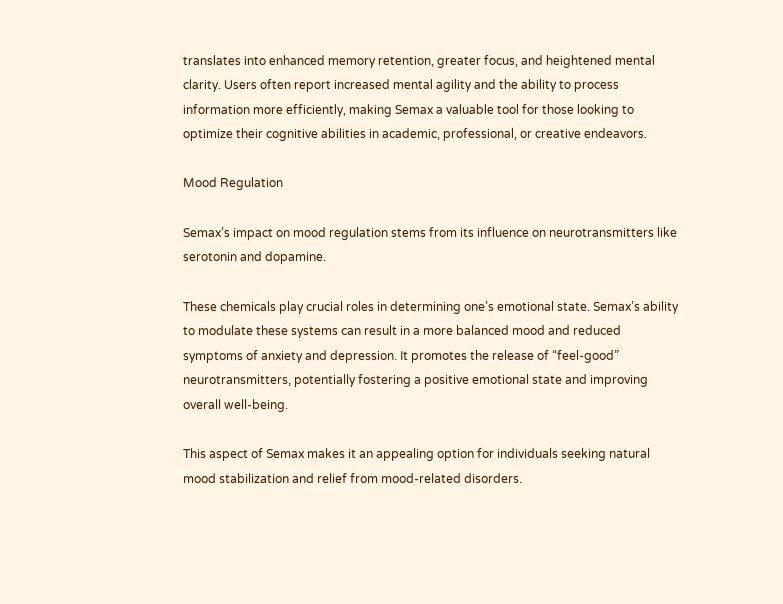translates into enhanced memory retention, greater focus, and heightened mental clarity. Users often report increased mental agility and the ability to process information more efficiently, making Semax a valuable tool for those looking to optimize their cognitive abilities in academic, professional, or creative endeavors.

Mood Regulation

Semax’s impact on mood regulation stems from its influence on neurotransmitters like serotonin and dopamine.

These chemicals play crucial roles in determining one’s emotional state. Semax’s ability to modulate these systems can result in a more balanced mood and reduced symptoms of anxiety and depression. It promotes the release of “feel-good” neurotransmitters, potentially fostering a positive emotional state and improving overall well-being.

This aspect of Semax makes it an appealing option for individuals seeking natural mood stabilization and relief from mood-related disorders.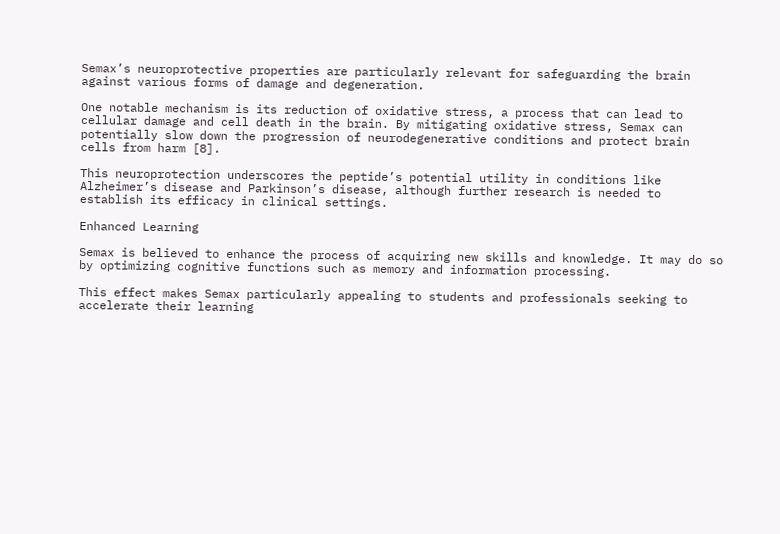Semax’s neuroprotective properties are particularly relevant for safeguarding the brain against various forms of damage and degeneration.

One notable mechanism is its reduction of oxidative stress, a process that can lead to cellular damage and cell death in the brain. By mitigating oxidative stress, Semax can potentially slow down the progression of neurodegenerative conditions and protect brain cells from harm [8].

This neuroprotection underscores the peptide’s potential utility in conditions like Alzheimer’s disease and Parkinson’s disease, although further research is needed to establish its efficacy in clinical settings.

Enhanced Learning

Semax is believed to enhance the process of acquiring new skills and knowledge. It may do so by optimizing cognitive functions such as memory and information processing.

This effect makes Semax particularly appealing to students and professionals seeking to accelerate their learning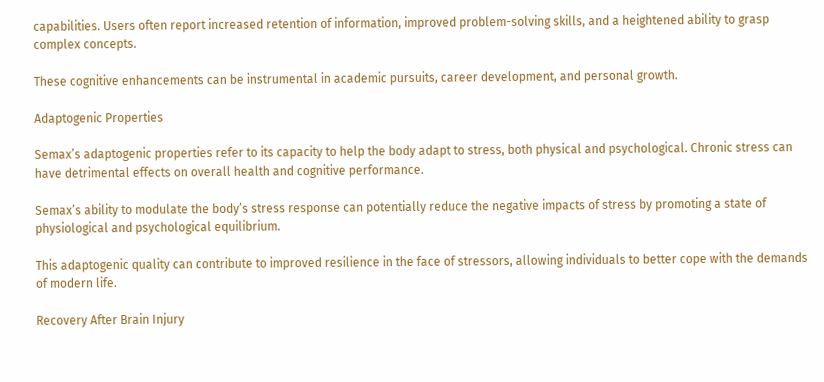capabilities. Users often report increased retention of information, improved problem-solving skills, and a heightened ability to grasp complex concepts.

These cognitive enhancements can be instrumental in academic pursuits, career development, and personal growth.

Adaptogenic Properties

Semax’s adaptogenic properties refer to its capacity to help the body adapt to stress, both physical and psychological. Chronic stress can have detrimental effects on overall health and cognitive performance.

Semax’s ability to modulate the body’s stress response can potentially reduce the negative impacts of stress by promoting a state of physiological and psychological equilibrium.

This adaptogenic quality can contribute to improved resilience in the face of stressors, allowing individuals to better cope with the demands of modern life.

Recovery After Brain Injury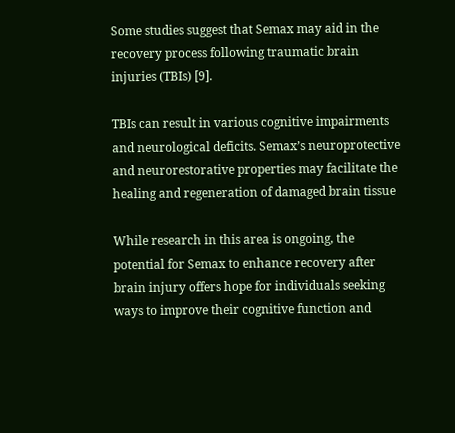Some studies suggest that Semax may aid in the recovery process following traumatic brain injuries (TBIs) [9].

TBIs can result in various cognitive impairments and neurological deficits. Semax’s neuroprotective and neurorestorative properties may facilitate the healing and regeneration of damaged brain tissue

While research in this area is ongoing, the potential for Semax to enhance recovery after brain injury offers hope for individuals seeking ways to improve their cognitive function and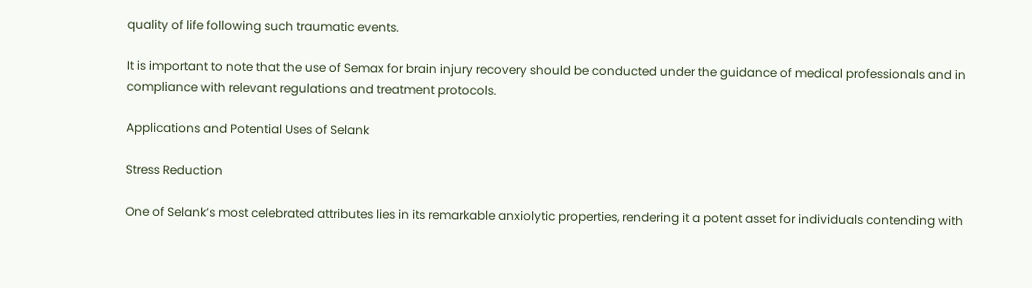quality of life following such traumatic events.

It is important to note that the use of Semax for brain injury recovery should be conducted under the guidance of medical professionals and in compliance with relevant regulations and treatment protocols.

Applications and Potential Uses of Selank

Stress Reduction

One of Selank’s most celebrated attributes lies in its remarkable anxiolytic properties, rendering it a potent asset for individuals contending with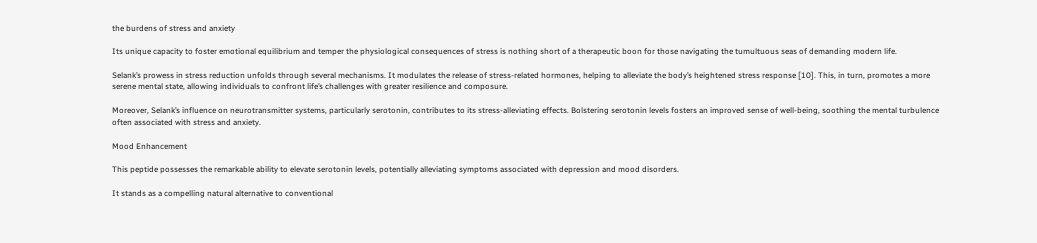the burdens of stress and anxiety

Its unique capacity to foster emotional equilibrium and temper the physiological consequences of stress is nothing short of a therapeutic boon for those navigating the tumultuous seas of demanding modern life.

Selank’s prowess in stress reduction unfolds through several mechanisms. It modulates the release of stress-related hormones, helping to alleviate the body’s heightened stress response [10]. This, in turn, promotes a more serene mental state, allowing individuals to confront life’s challenges with greater resilience and composure.

Moreover, Selank’s influence on neurotransmitter systems, particularly serotonin, contributes to its stress-alleviating effects. Bolstering serotonin levels fosters an improved sense of well-being, soothing the mental turbulence often associated with stress and anxiety.

Mood Enhancement

This peptide possesses the remarkable ability to elevate serotonin levels, potentially alleviating symptoms associated with depression and mood disorders.

It stands as a compelling natural alternative to conventional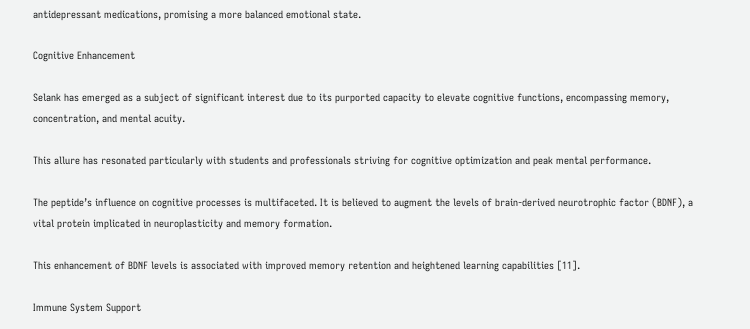antidepressant medications, promising a more balanced emotional state.

Cognitive Enhancement

Selank has emerged as a subject of significant interest due to its purported capacity to elevate cognitive functions, encompassing memory, concentration, and mental acuity.

This allure has resonated particularly with students and professionals striving for cognitive optimization and peak mental performance.

The peptide’s influence on cognitive processes is multifaceted. It is believed to augment the levels of brain-derived neurotrophic factor (BDNF), a vital protein implicated in neuroplasticity and memory formation.

This enhancement of BDNF levels is associated with improved memory retention and heightened learning capabilities [11].

Immune System Support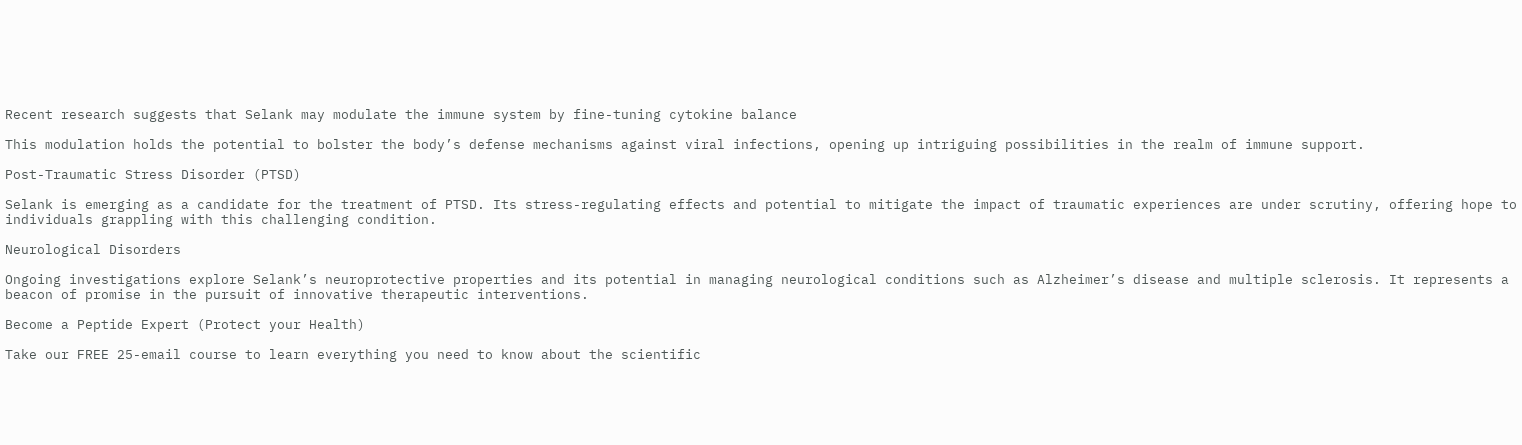Recent research suggests that Selank may modulate the immune system by fine-tuning cytokine balance

This modulation holds the potential to bolster the body’s defense mechanisms against viral infections, opening up intriguing possibilities in the realm of immune support.

Post-Traumatic Stress Disorder (PTSD)

Selank is emerging as a candidate for the treatment of PTSD. Its stress-regulating effects and potential to mitigate the impact of traumatic experiences are under scrutiny, offering hope to individuals grappling with this challenging condition.

Neurological Disorders

Ongoing investigations explore Selank’s neuroprotective properties and its potential in managing neurological conditions such as Alzheimer’s disease and multiple sclerosis. It represents a beacon of promise in the pursuit of innovative therapeutic interventions.

Become a Peptide Expert (Protect your Health)

Take our FREE 25-email course to learn everything you need to know about the scientific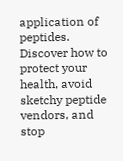application of peptides. Discover how to protect your health, avoid sketchy peptide vendors, and stop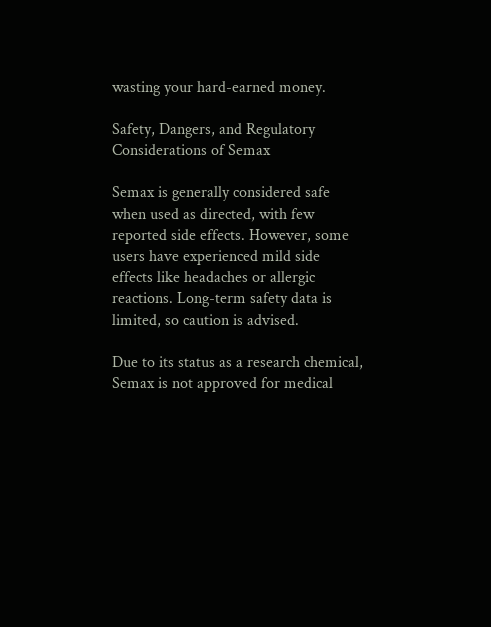wasting your hard-earned money.

Safety, Dangers, and Regulatory Considerations of Semax

Semax is generally considered safe when used as directed, with few reported side effects. However, some users have experienced mild side effects like headaches or allergic reactions. Long-term safety data is limited, so caution is advised.

Due to its status as a research chemical, Semax is not approved for medical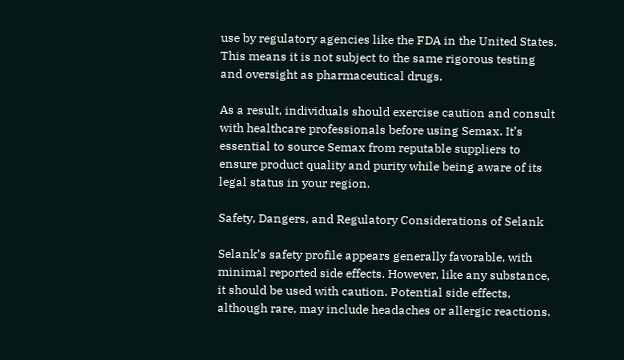use by regulatory agencies like the FDA in the United States. This means it is not subject to the same rigorous testing and oversight as pharmaceutical drugs.

As a result, individuals should exercise caution and consult with healthcare professionals before using Semax. It’s essential to source Semax from reputable suppliers to ensure product quality and purity while being aware of its legal status in your region.

Safety, Dangers, and Regulatory Considerations of Selank

Selank’s safety profile appears generally favorable, with minimal reported side effects. However, like any substance, it should be used with caution. Potential side effects, although rare, may include headaches or allergic reactions.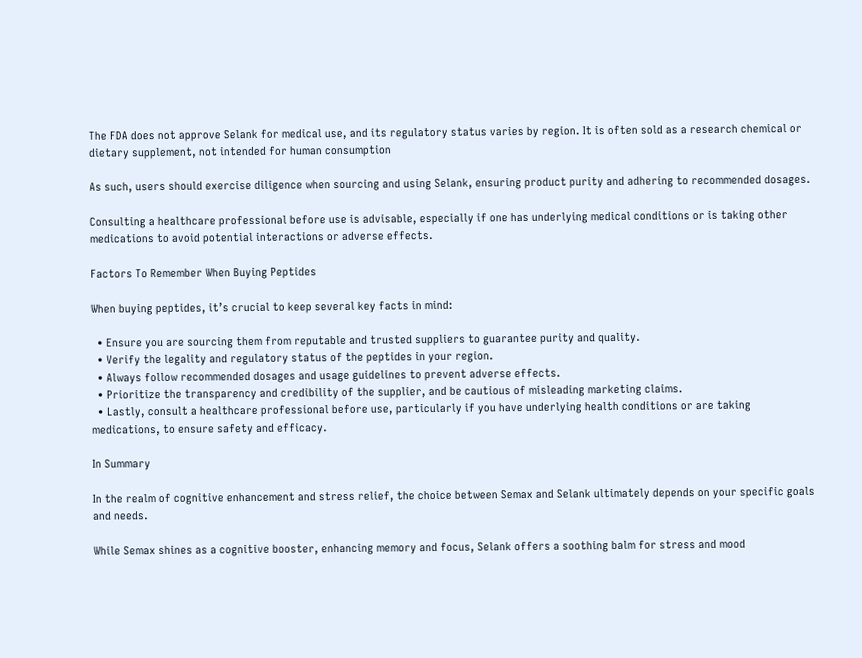The FDA does not approve Selank for medical use, and its regulatory status varies by region. It is often sold as a research chemical or dietary supplement, not intended for human consumption

As such, users should exercise diligence when sourcing and using Selank, ensuring product purity and adhering to recommended dosages.

Consulting a healthcare professional before use is advisable, especially if one has underlying medical conditions or is taking other medications to avoid potential interactions or adverse effects.

Factors To Remember When Buying Peptides

When buying peptides, it’s crucial to keep several key facts in mind:

  • Ensure you are sourcing them from reputable and trusted suppliers to guarantee purity and quality.
  • Verify the legality and regulatory status of the peptides in your region.
  • Always follow recommended dosages and usage guidelines to prevent adverse effects.
  • Prioritize the transparency and credibility of the supplier, and be cautious of misleading marketing claims.
  • Lastly, consult a healthcare professional before use, particularly if you have underlying health conditions or are taking medications, to ensure safety and efficacy.

In Summary

In the realm of cognitive enhancement and stress relief, the choice between Semax and Selank ultimately depends on your specific goals and needs.

While Semax shines as a cognitive booster, enhancing memory and focus, Selank offers a soothing balm for stress and mood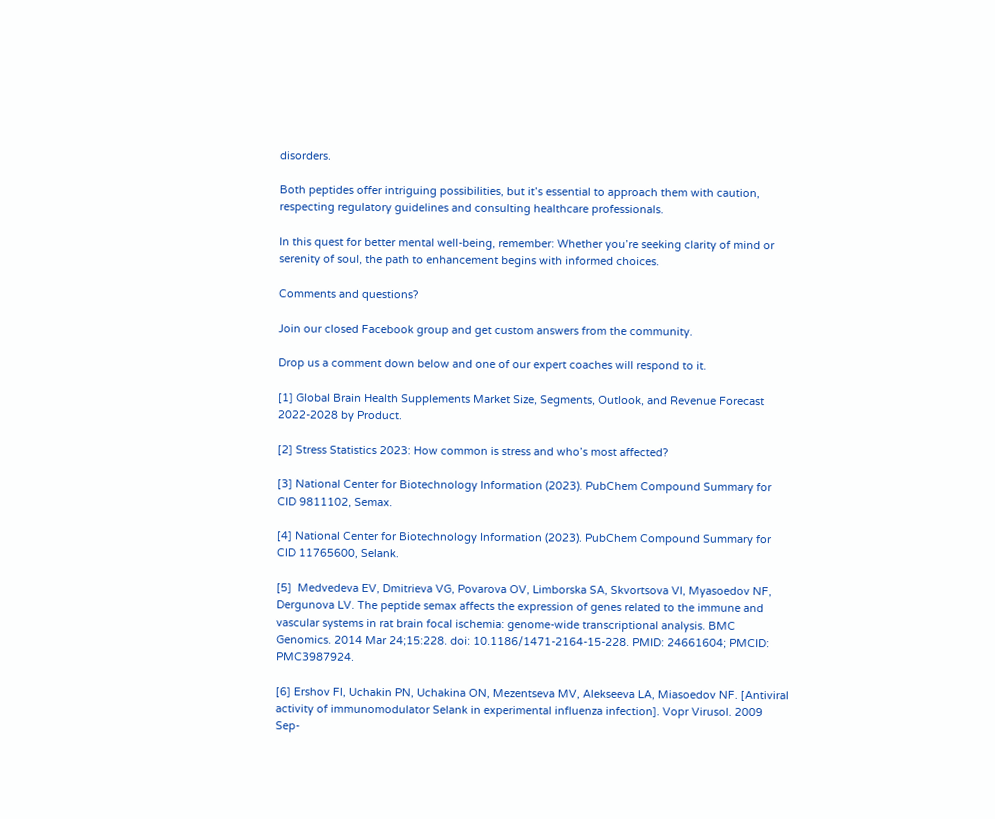disorders.

Both peptides offer intriguing possibilities, but it’s essential to approach them with caution, respecting regulatory guidelines and consulting healthcare professionals.

In this quest for better mental well-being, remember: Whether you’re seeking clarity of mind or serenity of soul, the path to enhancement begins with informed choices.

Comments and questions?

Join our closed Facebook group and get custom answers from the community.

Drop us a comment down below and one of our expert coaches will respond to it.

[1] Global Brain Health Supplements Market Size, Segments, Outlook, and Revenue Forecast 2022-2028 by Product.

[2] Stress Statistics 2023: How common is stress and who’s most affected?

[3] National Center for Biotechnology Information (2023). PubChem Compound Summary for CID 9811102, Semax.

[4] National Center for Biotechnology Information (2023). PubChem Compound Summary for CID 11765600, Selank.

[5]  Medvedeva EV, Dmitrieva VG, Povarova OV, Limborska SA, Skvortsova VI, Myasoedov NF, Dergunova LV. The peptide semax affects the expression of genes related to the immune and vascular systems in rat brain focal ischemia: genome-wide transcriptional analysis. BMC Genomics. 2014 Mar 24;15:228. doi: 10.1186/1471-2164-15-228. PMID: 24661604; PMCID: PMC3987924.

[6] Ershov FI, Uchakin PN, Uchakina ON, Mezentseva MV, Alekseeva LA, Miasoedov NF. [Antiviral activity of immunomodulator Selank in experimental influenza infection]. Vopr Virusol. 2009 Sep-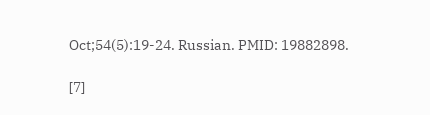Oct;54(5):19-24. Russian. PMID: 19882898.

[7]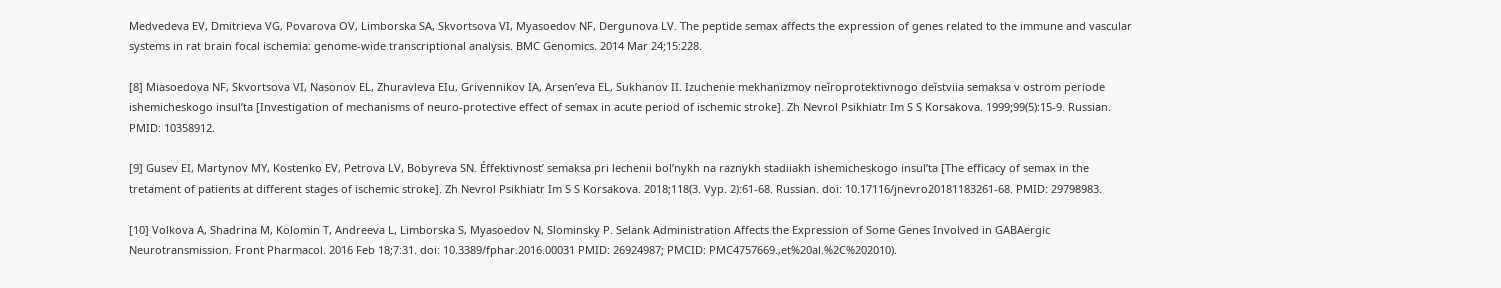Medvedeva EV, Dmitrieva VG, Povarova OV, Limborska SA, Skvortsova VI, Myasoedov NF, Dergunova LV. The peptide semax affects the expression of genes related to the immune and vascular systems in rat brain focal ischemia: genome-wide transcriptional analysis. BMC Genomics. 2014 Mar 24;15:228.

[8] Miasoedova NF, Skvortsova VI, Nasonov EL, Zhuravleva EIu, Grivennikov IA, Arsen’eva EL, Sukhanov II. Izuchenie mekhanizmov neĭroprotektivnogo deĭstviia semaksa v ostrom periode ishemicheskogo insul’ta [Investigation of mechanisms of neuro-protective effect of semax in acute period of ischemic stroke]. Zh Nevrol Psikhiatr Im S S Korsakova. 1999;99(5):15-9. Russian. PMID: 10358912.

[9] Gusev EI, Martynov MY, Kostenko EV, Petrova LV, Bobyreva SN. Éffektivnost’ semaksa pri lechenii bol’nykh na raznykh stadiiakh ishemicheskogo insul’ta [The efficacy of semax in the tretament of patients at different stages of ischemic stroke]. Zh Nevrol Psikhiatr Im S S Korsakova. 2018;118(3. Vyp. 2):61-68. Russian. doi: 10.17116/jnevro20181183261-68. PMID: 29798983.

[10] Volkova A, Shadrina M, Kolomin T, Andreeva L, Limborska S, Myasoedov N, Slominsky P. Selank Administration Affects the Expression of Some Genes Involved in GABAergic Neurotransmission. Front Pharmacol. 2016 Feb 18;7:31. doi: 10.3389/fphar.2016.00031 PMID: 26924987; PMCID: PMC4757669.,et%20al.%2C%202010).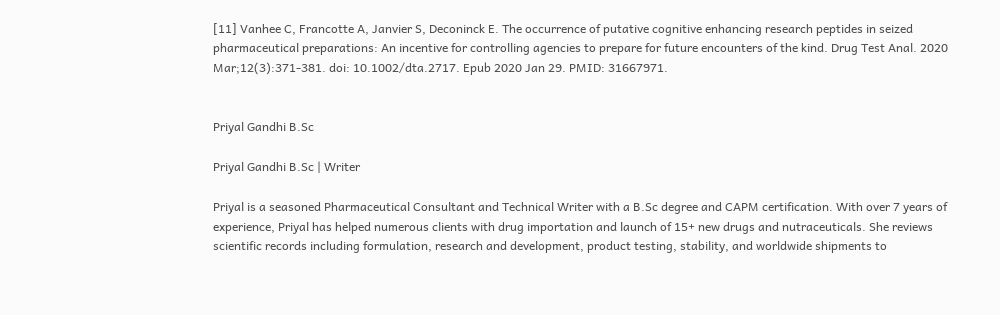[11] Vanhee C, Francotte A, Janvier S, Deconinck E. The occurrence of putative cognitive enhancing research peptides in seized pharmaceutical preparations: An incentive for controlling agencies to prepare for future encounters of the kind. Drug Test Anal. 2020 Mar;12(3):371-381. doi: 10.1002/dta.2717. Epub 2020 Jan 29. PMID: 31667971.


Priyal Gandhi B.Sc

Priyal Gandhi B.Sc | Writer

Priyal is a seasoned Pharmaceutical Consultant and Technical Writer with a B.Sc degree and CAPM certification. With over 7 years of experience, Priyal has helped numerous clients with drug importation and launch of 15+ new drugs and nutraceuticals. She reviews scientific records including formulation, research and development, product testing, stability, and worldwide shipments to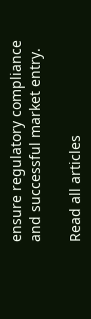ensure regulatory compliance and successful market entry.

Read all articles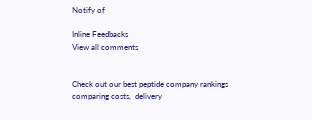Notify of

Inline Feedbacks
View all comments


Check out our best peptide company rankings comparing costs,  delivery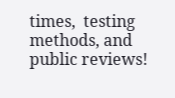times,  testing methods, and  public reviews!